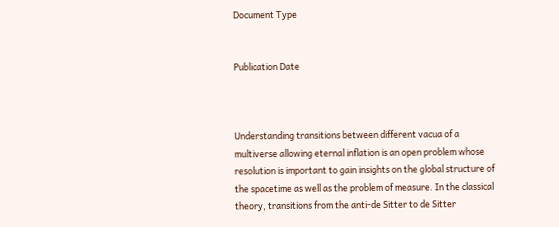Document Type


Publication Date



Understanding transitions between different vacua of a multiverse allowing eternal inflation is an open problem whose resolution is important to gain insights on the global structure of the spacetime as well as the problem of measure. In the classical theory, transitions from the anti-de Sitter to de Sitter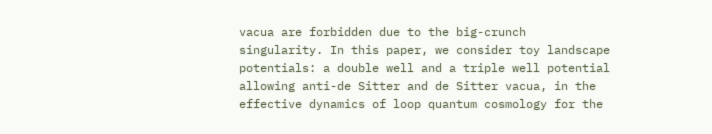vacua are forbidden due to the big-crunch singularity. In this paper, we consider toy landscape potentials: a double well and a triple well potential allowing anti-de Sitter and de Sitter vacua, in the effective dynamics of loop quantum cosmology for the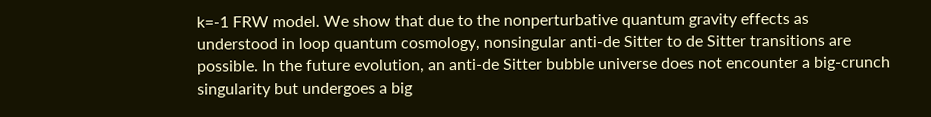k=-1 FRW model. We show that due to the nonperturbative quantum gravity effects as understood in loop quantum cosmology, nonsingular anti-de Sitter to de Sitter transitions are possible. In the future evolution, an anti-de Sitter bubble universe does not encounter a big-crunch singularity but undergoes a big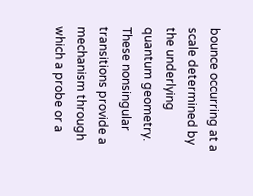bounce occurring at a scale determined by the underlying quantum geometry. These nonsingular transitions provide a mechanism through which a probe or a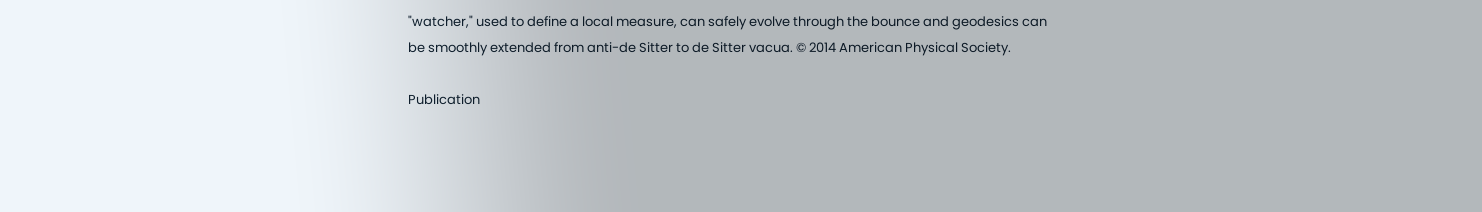"watcher," used to define a local measure, can safely evolve through the bounce and geodesics can be smoothly extended from anti-de Sitter to de Sitter vacua. © 2014 American Physical Society.

Publication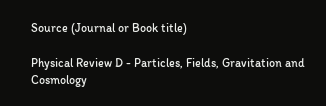Source (Journal or Book title)

Physical Review D - Particles, Fields, Gravitation and Cosmology